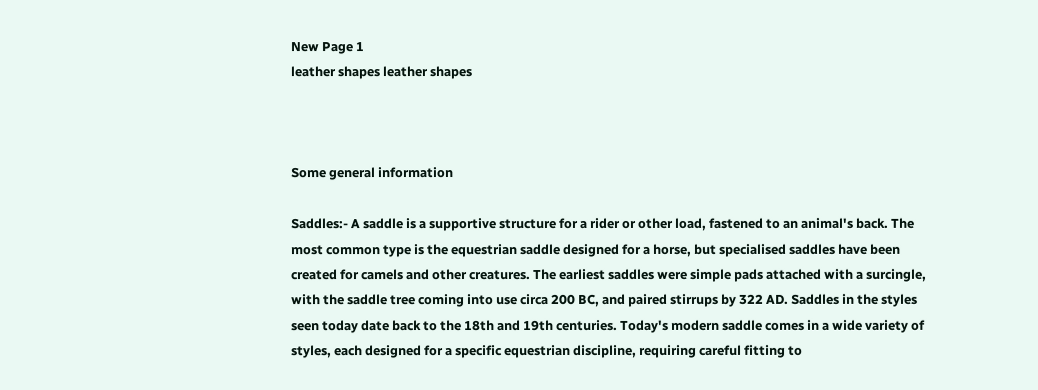New Page 1
leather shapes leather shapes



Some general information

Saddles:- A saddle is a supportive structure for a rider or other load, fastened to an animal's back. The most common type is the equestrian saddle designed for a horse, but specialised saddles have been created for camels and other creatures. The earliest saddles were simple pads attached with a surcingle, with the saddle tree coming into use circa 200 BC, and paired stirrups by 322 AD. Saddles in the styles seen today date back to the 18th and 19th centuries. Today's modern saddle comes in a wide variety of styles, each designed for a specific equestrian discipline, requiring careful fitting to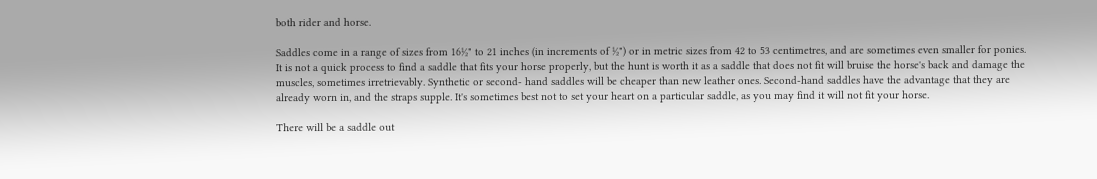both rider and horse.

Saddles come in a range of sizes from 16½" to 21 inches (in increments of ½") or in metric sizes from 42 to 53 centimetres, and are sometimes even smaller for ponies. It is not a quick process to find a saddle that fits your horse properly, but the hunt is worth it as a saddle that does not fit will bruise the horse's back and damage the muscles, sometimes irretrievably. Synthetic or second- hand saddles will be cheaper than new leather ones. Second-hand saddles have the advantage that they are already worn in, and the straps supple. It's sometimes best not to set your heart on a particular saddle, as you may find it will not fit your horse.

There will be a saddle out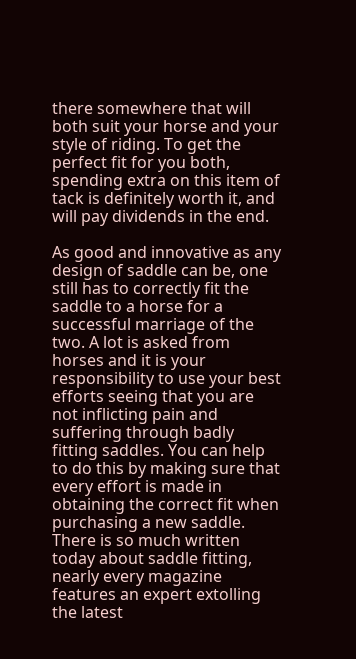there somewhere that will both suit your horse and your style of riding. To get the perfect fit for you both, spending extra on this item of tack is definitely worth it, and will pay dividends in the end.

As good and innovative as any design of saddle can be, one still has to correctly fit the saddle to a horse for a successful marriage of the two. A lot is asked from horses and it is your responsibility to use your best efforts seeing that you are not inflicting pain and suffering through badly fitting saddles. You can help to do this by making sure that every effort is made in obtaining the correct fit when purchasing a new saddle. There is so much written today about saddle fitting, nearly every magazine features an expert extolling the latest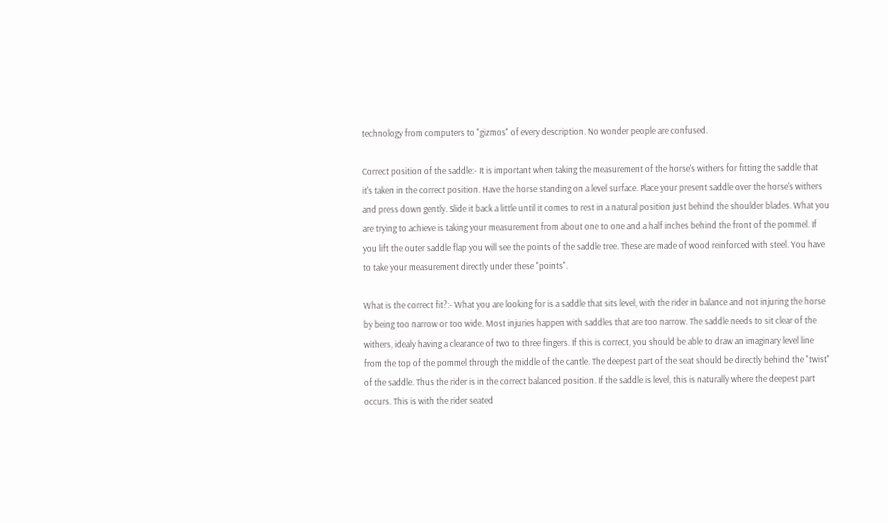technology from computers to "gizmos" of every description. No wonder people are confused.

Correct position of the saddle:- It is important when taking the measurement of the horse's withers for fitting the saddle that it's taken in the correct position. Have the horse standing on a level surface. Place your present saddle over the horse's withers and press down gently. Slide it back a little until it comes to rest in a natural position just behind the shoulder blades. What you are trying to achieve is taking your measurement from about one to one and a half inches behind the front of the pommel. If you lift the outer saddle flap you will see the points of the saddle tree. These are made of wood reinforced with steel. You have to take your measurement directly under these "points".

What is the correct fit?:- What you are looking for is a saddle that sits level, with the rider in balance and not injuring the horse by being too narrow or too wide. Most injuries happen with saddles that are too narrow. The saddle needs to sit clear of the withers, idealy having a clearance of two to three fingers. If this is correct, you should be able to draw an imaginary level line from the top of the pommel through the middle of the cantle. The deepest part of the seat should be directly behind the "twist" of the saddle. Thus the rider is in the correct balanced position. If the saddle is level, this is naturally where the deepest part occurs. This is with the rider seated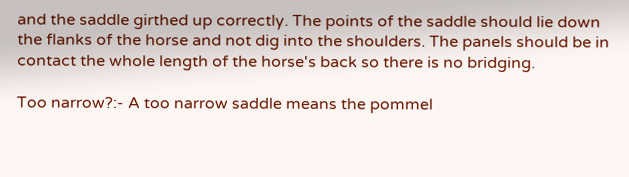and the saddle girthed up correctly. The points of the saddle should lie down the flanks of the horse and not dig into the shoulders. The panels should be in contact the whole length of the horse's back so there is no bridging.

Too narrow?:- A too narrow saddle means the pommel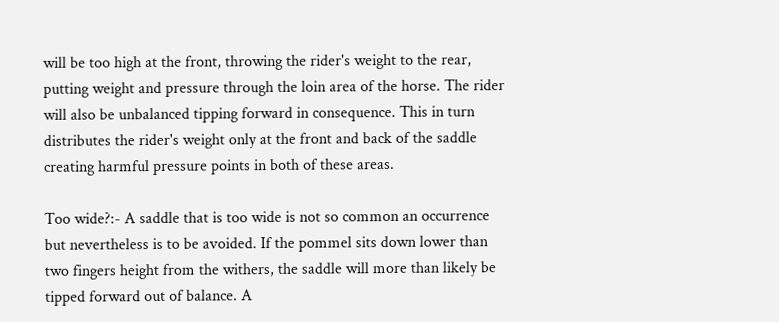will be too high at the front, throwing the rider's weight to the rear, putting weight and pressure through the loin area of the horse. The rider will also be unbalanced tipping forward in consequence. This in turn distributes the rider's weight only at the front and back of the saddle creating harmful pressure points in both of these areas.

Too wide?:- A saddle that is too wide is not so common an occurrence but nevertheless is to be avoided. If the pommel sits down lower than two fingers height from the withers, the saddle will more than likely be tipped forward out of balance. A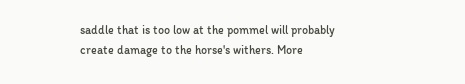saddle that is too low at the pommel will probably create damage to the horse's withers. More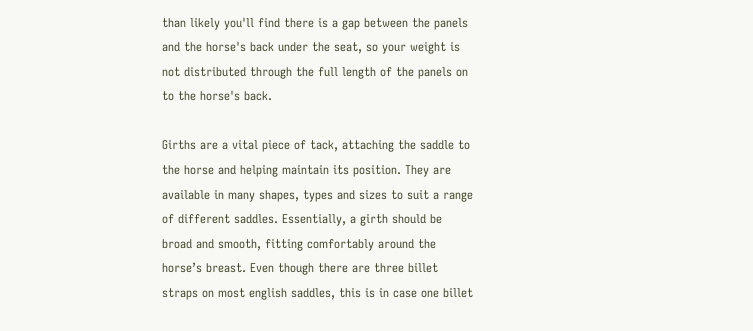than likely you'll find there is a gap between the panels and the horse's back under the seat, so your weight is not distributed through the full length of the panels on to the horse's back.

Girths are a vital piece of tack, attaching the saddle to the horse and helping maintain its position. They are available in many shapes, types and sizes to suit a range of different saddles. Essentially, a girth should be broad and smooth, fitting comfortably around the horse’s breast. Even though there are three billet straps on most english saddles, this is in case one billet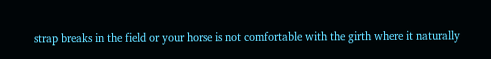strap breaks in the field or your horse is not comfortable with the girth where it naturally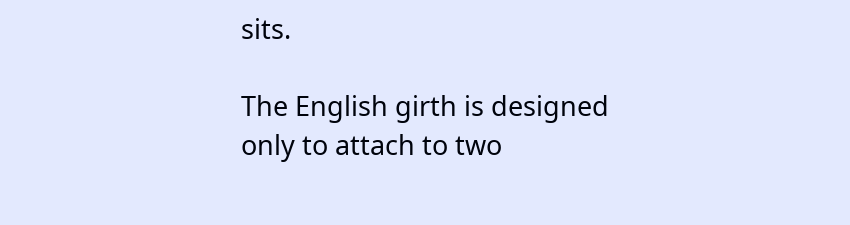sits.

The English girth is designed only to attach to two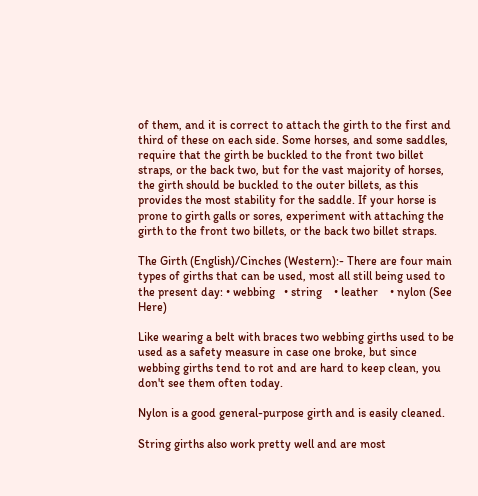of them, and it is correct to attach the girth to the first and third of these on each side. Some horses, and some saddles, require that the girth be buckled to the front two billet straps, or the back two, but for the vast majority of horses, the girth should be buckled to the outer billets, as this provides the most stability for the saddle. If your horse is prone to girth galls or sores, experiment with attaching the girth to the front two billets, or the back two billet straps.

The Girth (English)/Cinches (Western):- There are four main types of girths that can be used, most all still being used to the present day: • webbing   • string    • leather    • nylon (See Here)

Like wearing a belt with braces two webbing girths used to be used as a safety measure in case one broke, but since webbing girths tend to rot and are hard to keep clean, you don't see them often today.

Nylon is a good general-purpose girth and is easily cleaned.

String girths also work pretty well and are most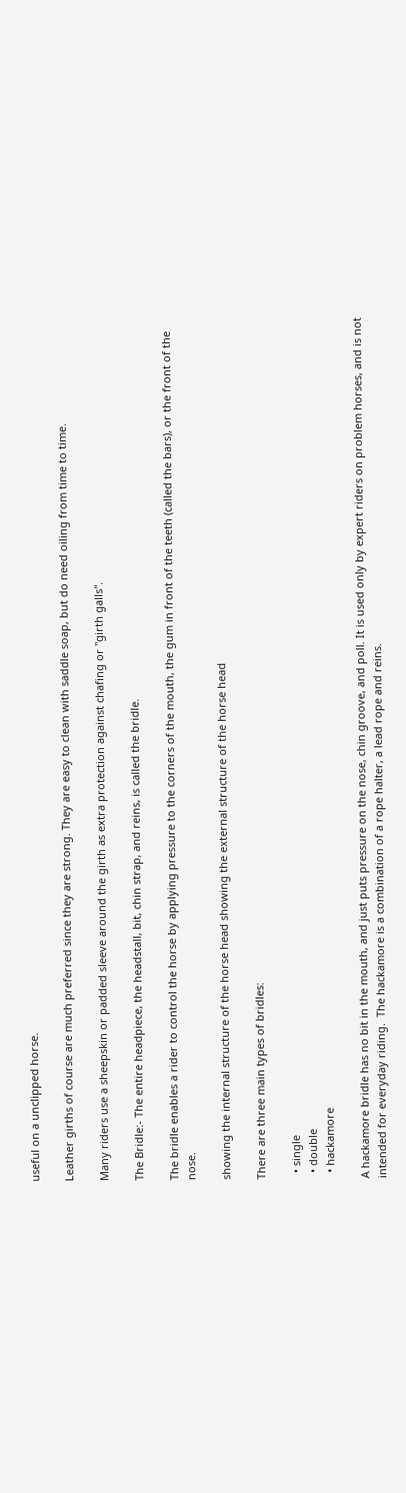useful on a unclipped horse.

Leather girths of course are much preferred since they are strong. They are easy to clean with saddle soap, but do need oiling from time to time.

Many riders use a sheepskin or padded sleeve around the girth as extra protection against chafing or "girth galls".

The Bridle:- The entire headpiece, the headstall, bit, chin strap, and reins, is called the bridle.

The bridle enables a rider to control the horse by applying pressure to the corners of the mouth, the gum in front of the teeth (called the bars), or the front of the nose.

showing the internal structure of the horse head showing the external structure of the horse head

There are three main types of bridles:

  • single
  • double
  • hackamore

A hackamore bridle has no bit in the mouth, and just puts pressure on the nose, chin groove, and poll. It is used only by expert riders on problem horses, and is not intended for everyday riding.  The hackamore is a combination of a rope halter, a lead rope and reins.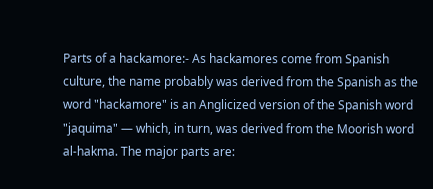Parts of a hackamore:- As hackamores come from Spanish culture, the name probably was derived from the Spanish as the word "hackamore" is an Anglicized version of the Spanish word "jaquima" — which, in turn, was derived from the Moorish word al-hakma. The major parts are: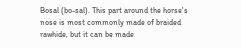Bosal (bo-sal). This part around the horse's nose is most commonly made of braided rawhide, but it can be made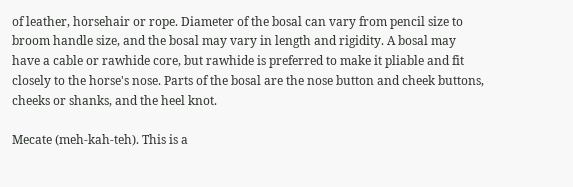of leather, horsehair or rope. Diameter of the bosal can vary from pencil size to broom handle size, and the bosal may vary in length and rigidity. A bosal may have a cable or rawhide core, but rawhide is preferred to make it pliable and fit closely to the horse's nose. Parts of the bosal are the nose button and cheek buttons, cheeks or shanks, and the heel knot.

Mecate (meh-kah-teh). This is a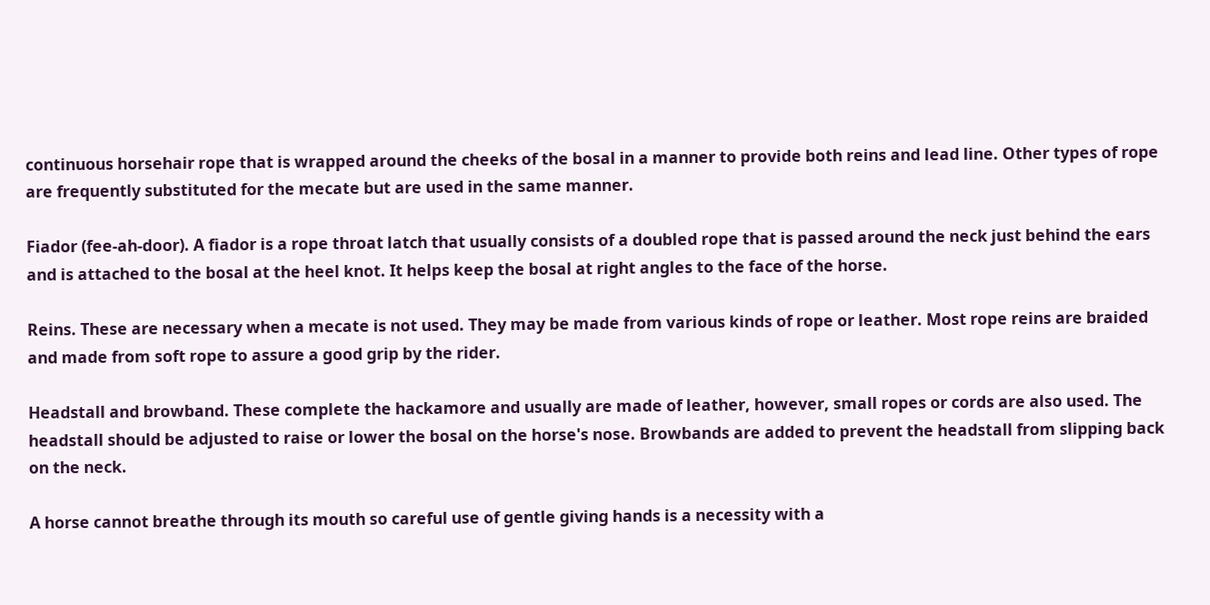continuous horsehair rope that is wrapped around the cheeks of the bosal in a manner to provide both reins and lead line. Other types of rope are frequently substituted for the mecate but are used in the same manner.

Fiador (fee-ah-door). A fiador is a rope throat latch that usually consists of a doubled rope that is passed around the neck just behind the ears and is attached to the bosal at the heel knot. It helps keep the bosal at right angles to the face of the horse.

Reins. These are necessary when a mecate is not used. They may be made from various kinds of rope or leather. Most rope reins are braided and made from soft rope to assure a good grip by the rider.

Headstall and browband. These complete the hackamore and usually are made of leather, however, small ropes or cords are also used. The headstall should be adjusted to raise or lower the bosal on the horse's nose. Browbands are added to prevent the headstall from slipping back on the neck.

A horse cannot breathe through its mouth so careful use of gentle giving hands is a necessity with a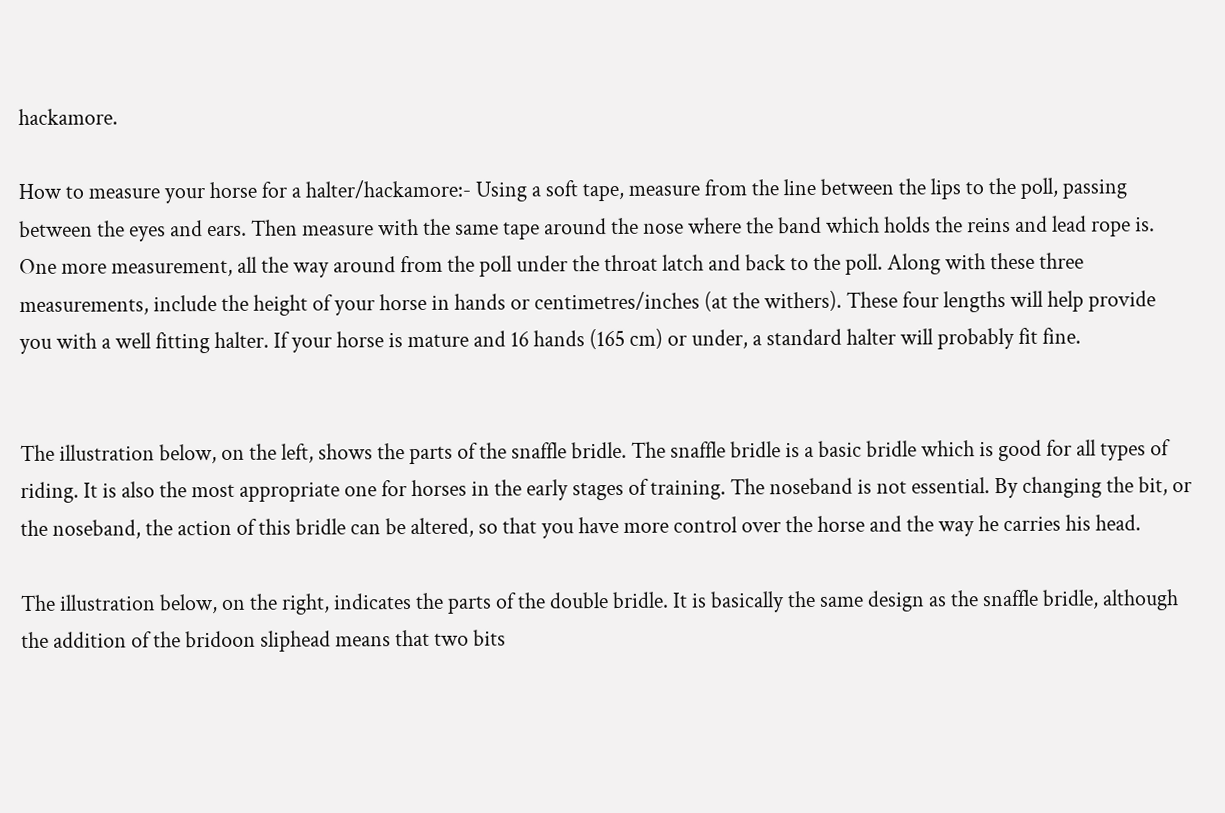hackamore.

How to measure your horse for a halter/hackamore:- Using a soft tape, measure from the line between the lips to the poll, passing between the eyes and ears. Then measure with the same tape around the nose where the band which holds the reins and lead rope is. One more measurement, all the way around from the poll under the throat latch and back to the poll. Along with these three measurements, include the height of your horse in hands or centimetres/inches (at the withers). These four lengths will help provide you with a well fitting halter. If your horse is mature and 16 hands (165 cm) or under, a standard halter will probably fit fine.


The illustration below, on the left, shows the parts of the snaffle bridle. The snaffle bridle is a basic bridle which is good for all types of riding. It is also the most appropriate one for horses in the early stages of training. The noseband is not essential. By changing the bit, or the noseband, the action of this bridle can be altered, so that you have more control over the horse and the way he carries his head.

The illustration below, on the right, indicates the parts of the double bridle. It is basically the same design as the snaffle bridle, although the addition of the bridoon sliphead means that two bits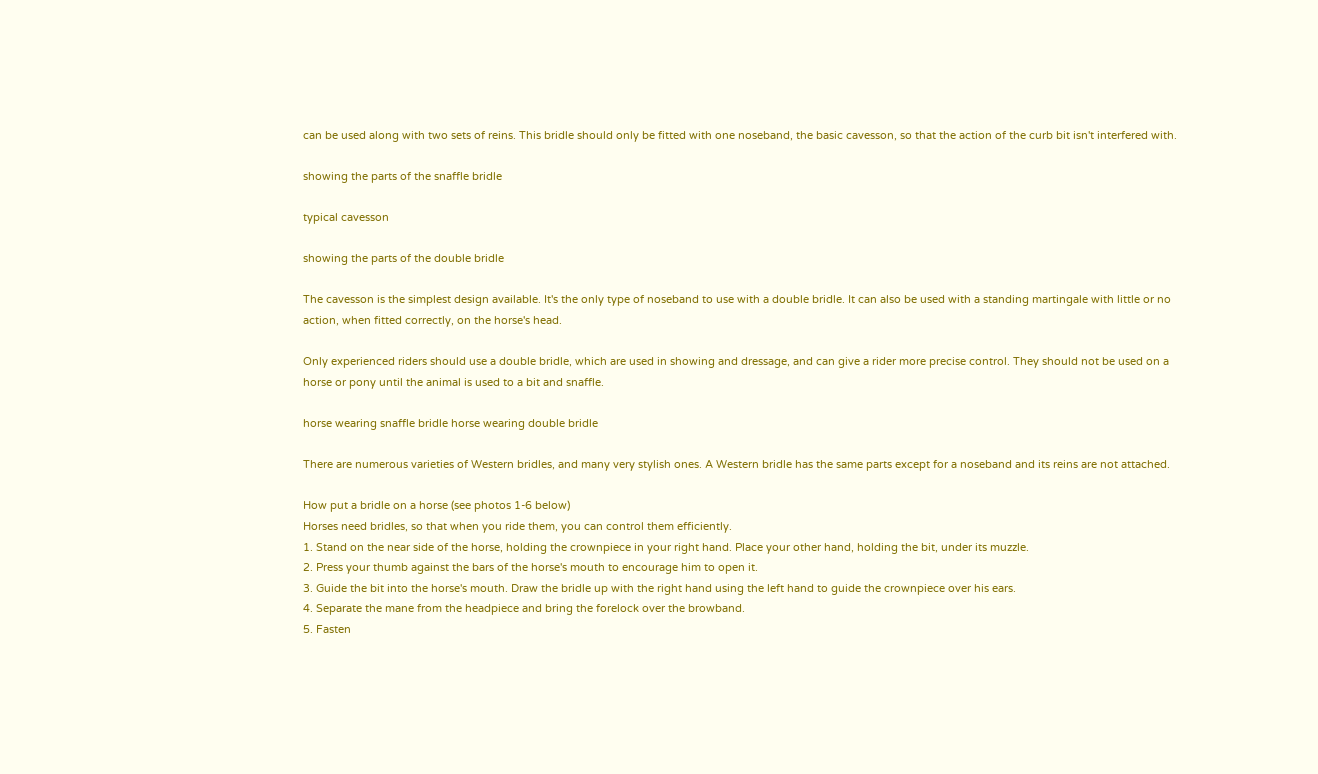can be used along with two sets of reins. This bridle should only be fitted with one noseband, the basic cavesson, so that the action of the curb bit isn't interfered with.

showing the parts of the snaffle bridle

typical cavesson

showing the parts of the double bridle

The cavesson is the simplest design available. It's the only type of noseband to use with a double bridle. It can also be used with a standing martingale with little or no action, when fitted correctly, on the horse's head.

Only experienced riders should use a double bridle, which are used in showing and dressage, and can give a rider more precise control. They should not be used on a horse or pony until the animal is used to a bit and snaffle.

horse wearing snaffle bridle horse wearing double bridle

There are numerous varieties of Western bridles, and many very stylish ones. A Western bridle has the same parts except for a noseband and its reins are not attached.

How put a bridle on a horse (see photos 1-6 below)
Horses need bridles, so that when you ride them, you can control them efficiently.
1. Stand on the near side of the horse, holding the crownpiece in your right hand. Place your other hand, holding the bit, under its muzzle.
2. Press your thumb against the bars of the horse's mouth to encourage him to open it.
3. Guide the bit into the horse's mouth. Draw the bridle up with the right hand using the left hand to guide the crownpiece over his ears.
4. Separate the mane from the headpiece and bring the forelock over the browband.
5. Fasten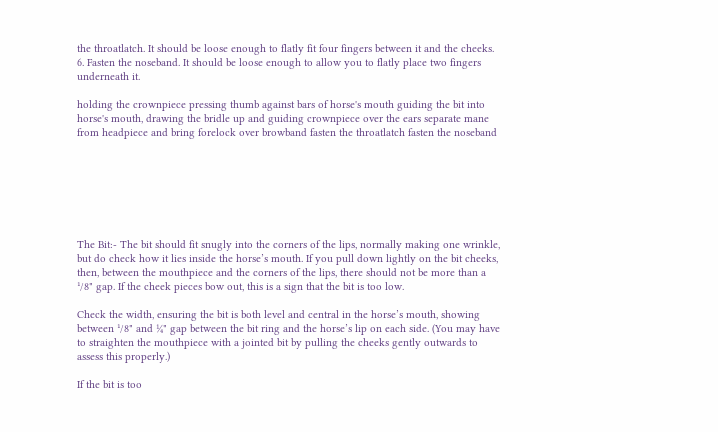the throatlatch. It should be loose enough to flatly fit four fingers between it and the cheeks.
6. Fasten the noseband. It should be loose enough to allow you to flatly place two fingers underneath it.

holding the crownpiece pressing thumb against bars of horse's mouth guiding the bit into horse's mouth, drawing the bridle up and guiding crownpiece over the ears separate mane from headpiece and bring forelock over browband fasten the throatlatch fasten the noseband







The Bit:- The bit should fit snugly into the corners of the lips, normally making one wrinkle, but do check how it lies inside the horse’s mouth. If you pull down lightly on the bit cheeks, then, between the mouthpiece and the corners of the lips, there should not be more than a ¹/8" gap. If the cheek pieces bow out, this is a sign that the bit is too low.

Check the width, ensuring the bit is both level and central in the horse’s mouth, showing between ¹/8" and ¼" gap between the bit ring and the horse’s lip on each side. (You may have to straighten the mouthpiece with a jointed bit by pulling the cheeks gently outwards to assess this properly.)

If the bit is too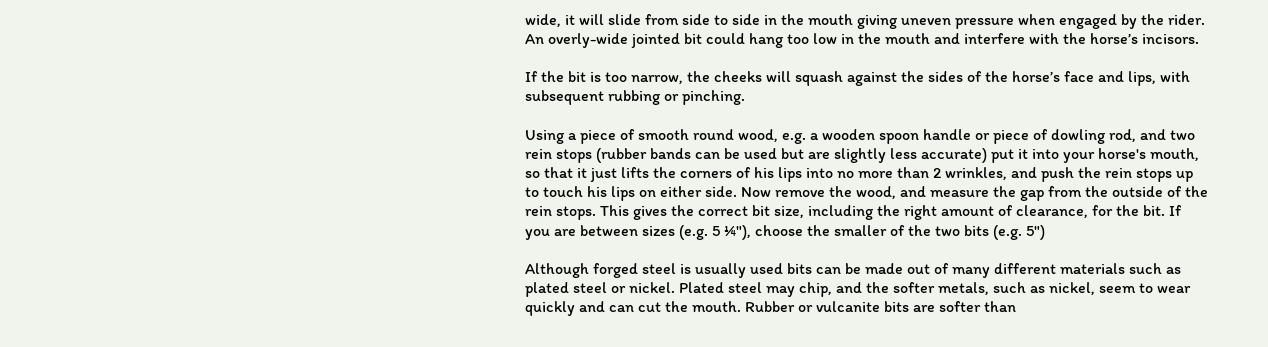wide, it will slide from side to side in the mouth giving uneven pressure when engaged by the rider. An overly-wide jointed bit could hang too low in the mouth and interfere with the horse’s incisors.

If the bit is too narrow, the cheeks will squash against the sides of the horse’s face and lips, with subsequent rubbing or pinching.

Using a piece of smooth round wood, e.g. a wooden spoon handle or piece of dowling rod, and two rein stops (rubber bands can be used but are slightly less accurate) put it into your horse's mouth, so that it just lifts the corners of his lips into no more than 2 wrinkles, and push the rein stops up to touch his lips on either side. Now remove the wood, and measure the gap from the outside of the rein stops. This gives the correct bit size, including the right amount of clearance, for the bit. If you are between sizes (e.g. 5 ¼"), choose the smaller of the two bits (e.g. 5")

Although forged steel is usually used bits can be made out of many different materials such as plated steel or nickel. Plated steel may chip, and the softer metals, such as nickel, seem to wear quickly and can cut the mouth. Rubber or vulcanite bits are softer than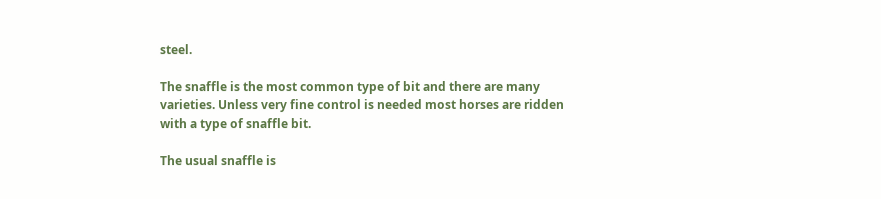steel.

The snaffle is the most common type of bit and there are many varieties. Unless very fine control is needed most horses are ridden with a type of snaffle bit.

The usual snaffle is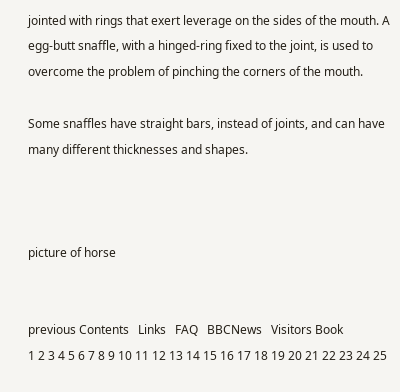jointed with rings that exert leverage on the sides of the mouth. A egg-butt snaffle, with a hinged-ring fixed to the joint, is used to overcome the problem of pinching the corners of the mouth.

Some snaffles have straight bars, instead of joints, and can have many different thicknesses and shapes.



picture of horse


previous Contents   Links   FAQ   BBCNews   Visitors Book
1 2 3 4 5 6 7 8 9 10 11 12 13 14 15 16 17 18 19 20 21 22 23 24 25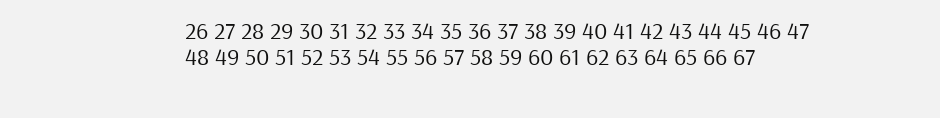26 27 28 29 30 31 32 33 34 35 36 37 38 39 40 41 42 43 44 45 46 47 48 49 50 51 52 53 54 55 56 57 58 59 60 61 62 63 64 65 66 67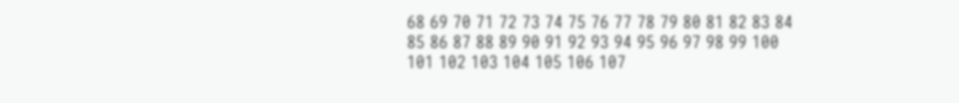68 69 70 71 72 73 74 75 76 77 78 79 80 81 82 83 84 85 86 87 88 89 90 91 92 93 94 95 96 97 98 99 100 101 102 103 104 105 106 107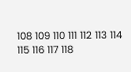108 109 110 111 112 113 114 115 116 117 118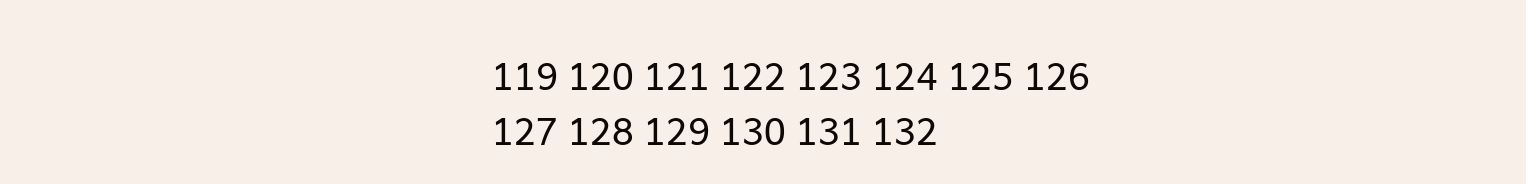119 120 121 122 123 124 125 126 127 128 129 130 131 132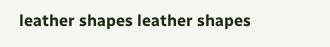leather shapes leather shapes